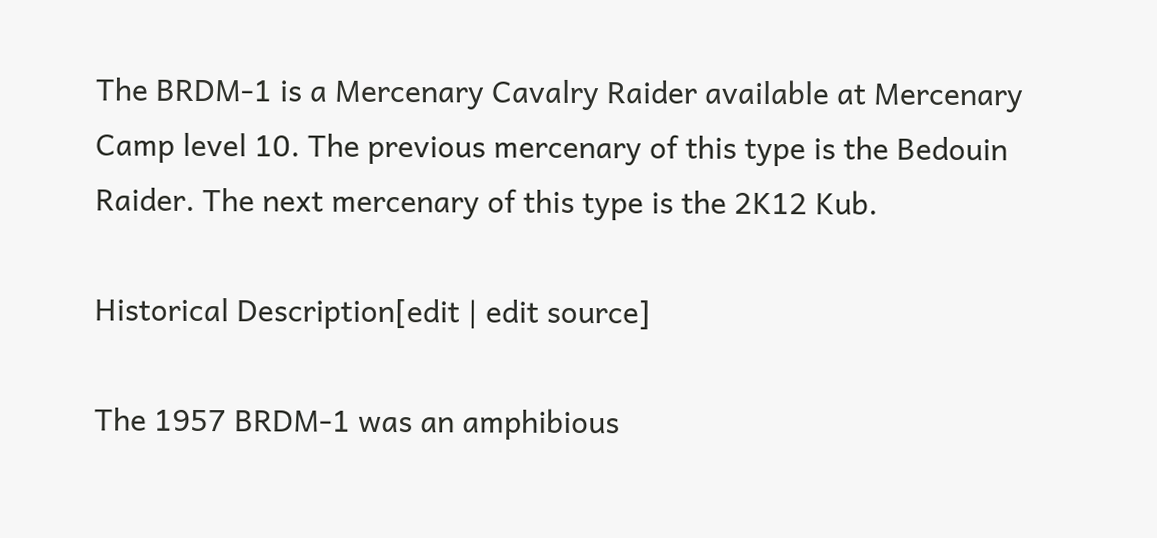The BRDM-1 is a Mercenary Cavalry Raider available at Mercenary Camp level 10. The previous mercenary of this type is the Bedouin Raider. The next mercenary of this type is the 2K12 Kub.

Historical Description[edit | edit source]

The 1957 BRDM-1 was an amphibious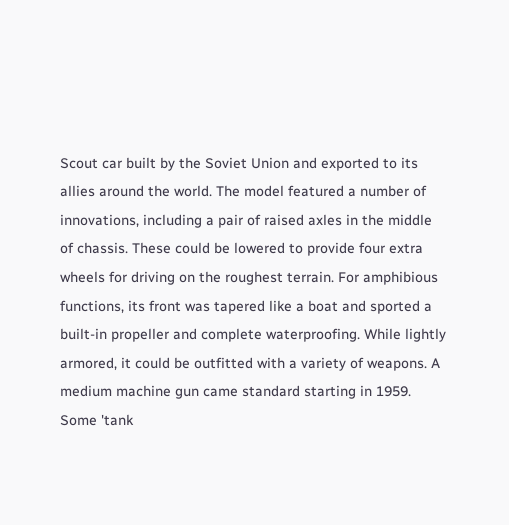Scout car built by the Soviet Union and exported to its allies around the world. The model featured a number of innovations, including a pair of raised axles in the middle of chassis. These could be lowered to provide four extra wheels for driving on the roughest terrain. For amphibious functions, its front was tapered like a boat and sported a built-in propeller and complete waterproofing. While lightly armored, it could be outfitted with a variety of weapons. A medium machine gun came standard starting in 1959. Some 'tank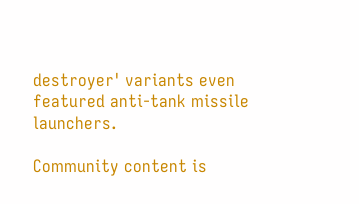destroyer' variants even featured anti-tank missile launchers.

Community content is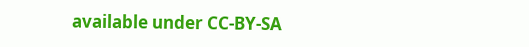available under CC-BY-SA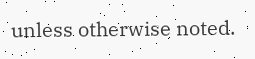unless otherwise noted.